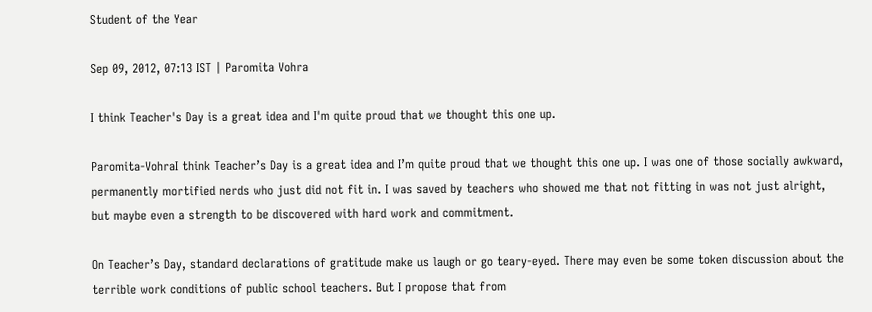Student of the Year

Sep 09, 2012, 07:13 IST | Paromita Vohra

I think Teacher's Day is a great idea and I'm quite proud that we thought this one up.

Paromita-VohraI think Teacher’s Day is a great idea and I’m quite proud that we thought this one up. I was one of those socially awkward, permanently mortified nerds who just did not fit in. I was saved by teachers who showed me that not fitting in was not just alright, but maybe even a strength to be discovered with hard work and commitment.

On Teacher’s Day, standard declarations of gratitude make us laugh or go teary-eyed. There may even be some token discussion about the terrible work conditions of public school teachers. But I propose that from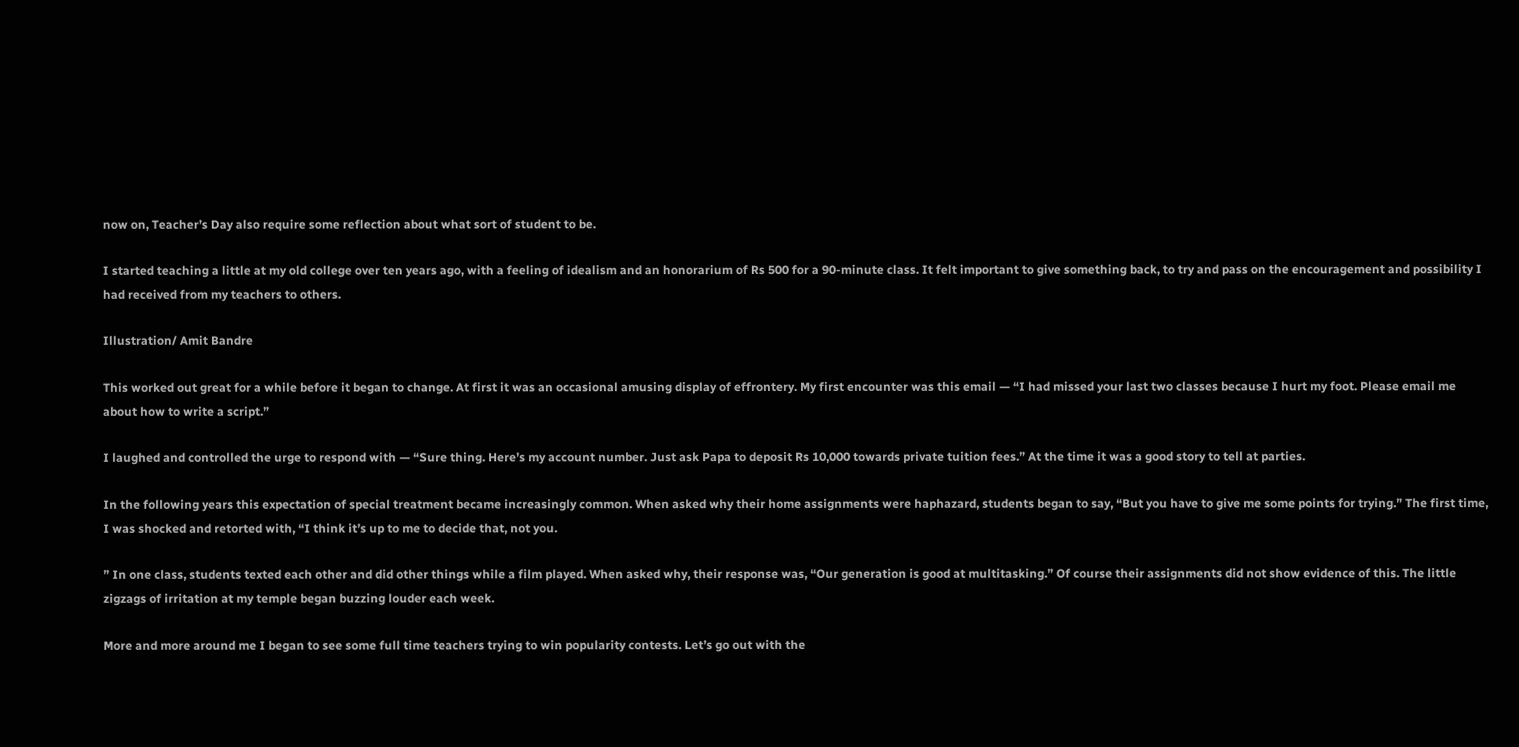now on, Teacher’s Day also require some reflection about what sort of student to be.

I started teaching a little at my old college over ten years ago, with a feeling of idealism and an honorarium of Rs 500 for a 90-minute class. It felt important to give something back, to try and pass on the encouragement and possibility I had received from my teachers to others.

Illustration/ Amit Bandre

This worked out great for a while before it began to change. At first it was an occasional amusing display of effrontery. My first encounter was this email — “I had missed your last two classes because I hurt my foot. Please email me about how to write a script.”

I laughed and controlled the urge to respond with — “Sure thing. Here’s my account number. Just ask Papa to deposit Rs 10,000 towards private tuition fees.” At the time it was a good story to tell at parties.

In the following years this expectation of special treatment became increasingly common. When asked why their home assignments were haphazard, students began to say, “But you have to give me some points for trying.” The first time, I was shocked and retorted with, “I think it’s up to me to decide that, not you.

” In one class, students texted each other and did other things while a film played. When asked why, their response was, “Our generation is good at multitasking.” Of course their assignments did not show evidence of this. The little zigzags of irritation at my temple began buzzing louder each week.

More and more around me I began to see some full time teachers trying to win popularity contests. Let’s go out with the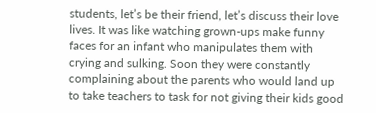students, let’s be their friend, let’s discuss their love lives. It was like watching grown-ups make funny faces for an infant who manipulates them with crying and sulking. Soon they were constantly complaining about the parents who would land up to take teachers to task for not giving their kids good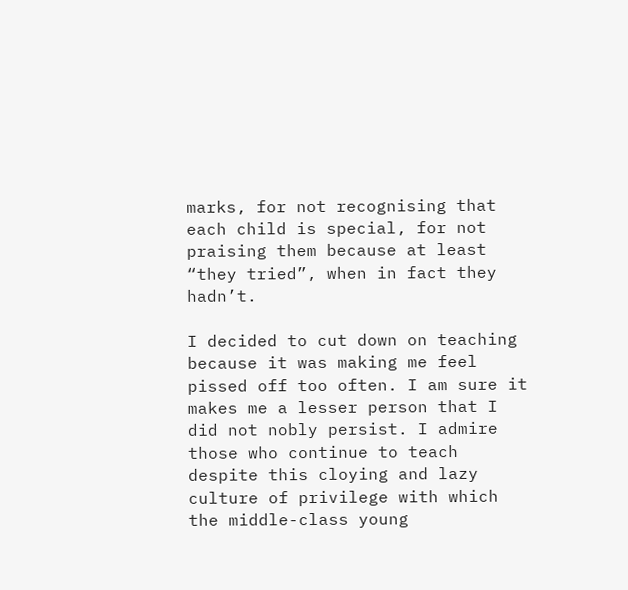marks, for not recognising that each child is special, for not praising them because at least “they tried”, when in fact they hadn’t.

I decided to cut down on teaching because it was making me feel pissed off too often. I am sure it makes me a lesser person that I did not nobly persist. I admire those who continue to teach despite this cloying and lazy culture of privilege with which the middle-class young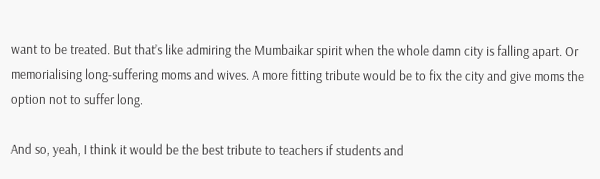want to be treated. But that’s like admiring the Mumbaikar spirit when the whole damn city is falling apart. Or memorialising long-suffering moms and wives. A more fitting tribute would be to fix the city and give moms the option not to suffer long.

And so, yeah, I think it would be the best tribute to teachers if students and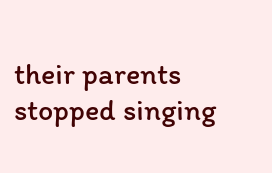their parents stopped singing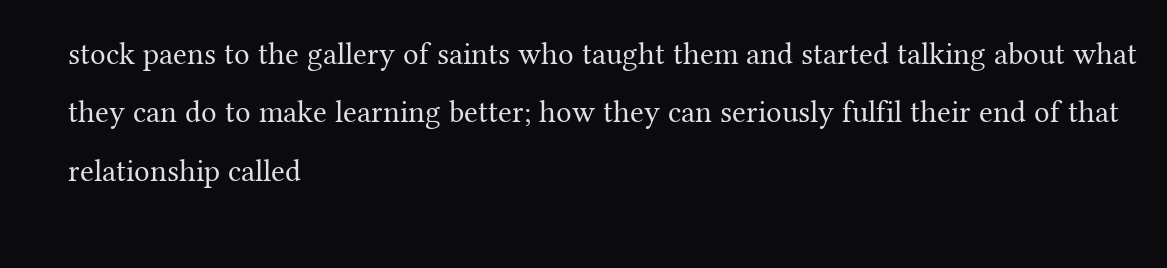stock paens to the gallery of saints who taught them and started talking about what they can do to make learning better; how they can seriously fulfil their end of that relationship called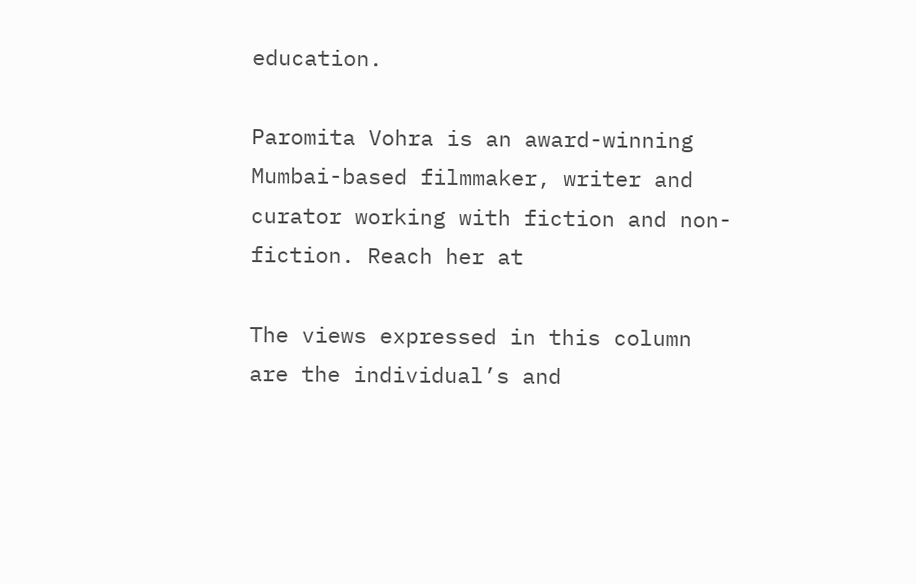education.

Paromita Vohra is an award-winning Mumbai-based filmmaker, writer and curator working with fiction and non-fiction. Reach her at

The views expressed in this column are the individual’s and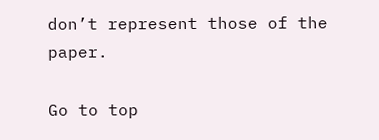don’t represent those of the paper.

Go to top